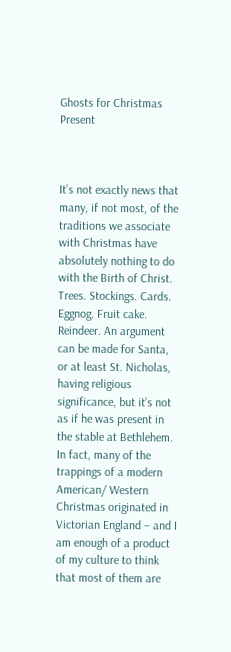Ghosts for Christmas Present



It’s not exactly news that many, if not most, of the traditions we associate with Christmas have absolutely nothing to do with the Birth of Christ. Trees. Stockings. Cards. Eggnog. Fruit cake. Reindeer. An argument can be made for Santa, or at least St. Nicholas, having religious significance, but it’s not as if he was present in the stable at Bethlehem. In fact, many of the trappings of a modern American/ Western Christmas originated in Victorian England – and I am enough of a product of my culture to think that most of them are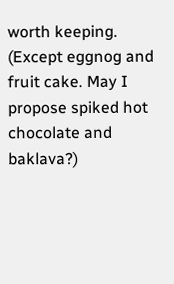worth keeping. (Except eggnog and fruit cake. May I propose spiked hot chocolate and baklava?)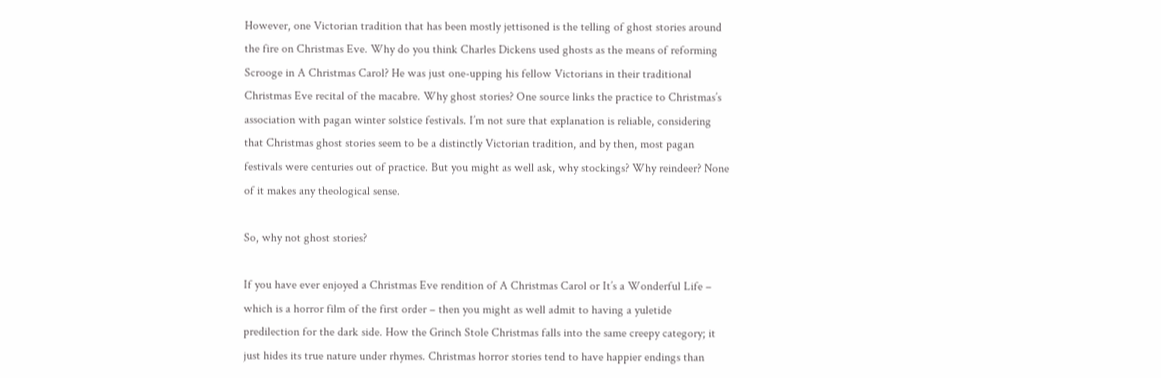However, one Victorian tradition that has been mostly jettisoned is the telling of ghost stories around the fire on Christmas Eve. Why do you think Charles Dickens used ghosts as the means of reforming Scrooge in A Christmas Carol? He was just one-upping his fellow Victorians in their traditional Christmas Eve recital of the macabre. Why ghost stories? One source links the practice to Christmas’s association with pagan winter solstice festivals. I’m not sure that explanation is reliable, considering that Christmas ghost stories seem to be a distinctly Victorian tradition, and by then, most pagan festivals were centuries out of practice. But you might as well ask, why stockings? Why reindeer? None of it makes any theological sense.

So, why not ghost stories?

If you have ever enjoyed a Christmas Eve rendition of A Christmas Carol or It’s a Wonderful Life – which is a horror film of the first order – then you might as well admit to having a yuletide predilection for the dark side. How the Grinch Stole Christmas falls into the same creepy category; it just hides its true nature under rhymes. Christmas horror stories tend to have happier endings than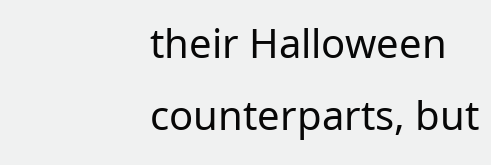their Halloween counterparts, but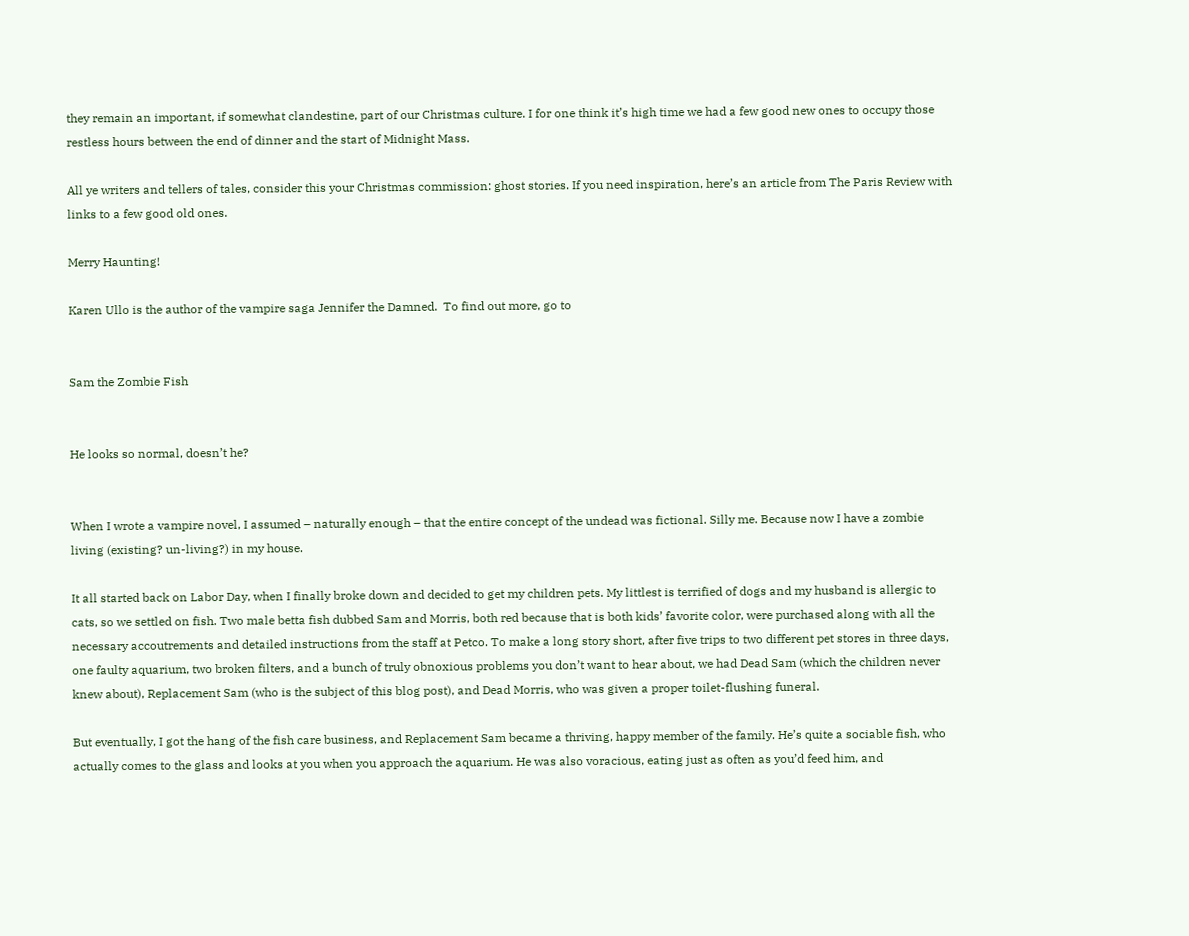they remain an important, if somewhat clandestine, part of our Christmas culture. I for one think it’s high time we had a few good new ones to occupy those restless hours between the end of dinner and the start of Midnight Mass.

All ye writers and tellers of tales, consider this your Christmas commission: ghost stories. If you need inspiration, here’s an article from The Paris Review with links to a few good old ones.

Merry Haunting!

Karen Ullo is the author of the vampire saga Jennifer the Damned.  To find out more, go to


Sam the Zombie Fish


He looks so normal, doesn’t he?


When I wrote a vampire novel, I assumed – naturally enough – that the entire concept of the undead was fictional. Silly me. Because now I have a zombie living (existing? un-living?) in my house.

It all started back on Labor Day, when I finally broke down and decided to get my children pets. My littlest is terrified of dogs and my husband is allergic to cats, so we settled on fish. Two male betta fish dubbed Sam and Morris, both red because that is both kids’ favorite color, were purchased along with all the necessary accoutrements and detailed instructions from the staff at Petco. To make a long story short, after five trips to two different pet stores in three days, one faulty aquarium, two broken filters, and a bunch of truly obnoxious problems you don’t want to hear about, we had Dead Sam (which the children never knew about), Replacement Sam (who is the subject of this blog post), and Dead Morris, who was given a proper toilet-flushing funeral.

But eventually, I got the hang of the fish care business, and Replacement Sam became a thriving, happy member of the family. He’s quite a sociable fish, who actually comes to the glass and looks at you when you approach the aquarium. He was also voracious, eating just as often as you’d feed him, and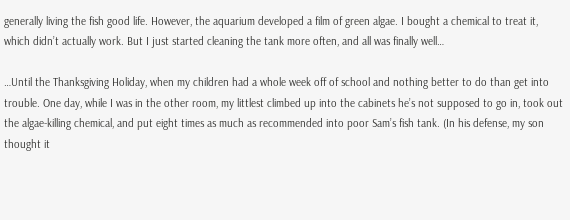generally living the fish good life. However, the aquarium developed a film of green algae. I bought a chemical to treat it, which didn’t actually work. But I just started cleaning the tank more often, and all was finally well…

…Until the Thanksgiving Holiday, when my children had a whole week off of school and nothing better to do than get into trouble. One day, while I was in the other room, my littlest climbed up into the cabinets he’s not supposed to go in, took out the algae-killing chemical, and put eight times as much as recommended into poor Sam’s fish tank. (In his defense, my son thought it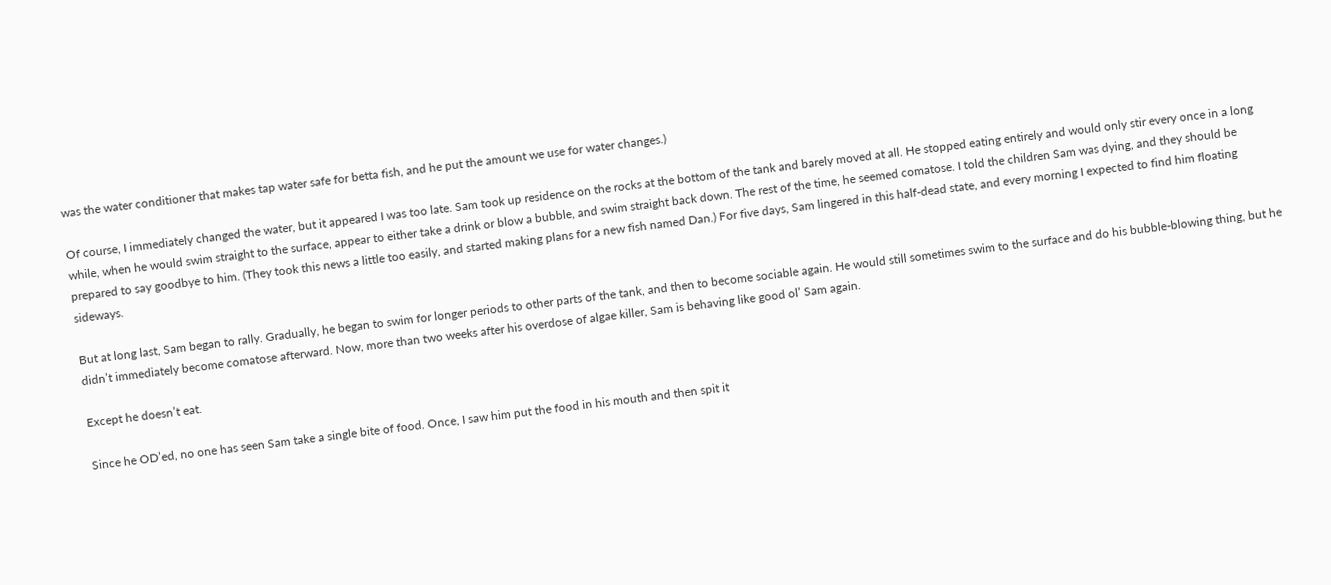was the water conditioner that makes tap water safe for betta fish, and he put the amount we use for water changes.)

Of course, I immediately changed the water, but it appeared I was too late. Sam took up residence on the rocks at the bottom of the tank and barely moved at all. He stopped eating entirely and would only stir every once in a long while, when he would swim straight to the surface, appear to either take a drink or blow a bubble, and swim straight back down. The rest of the time, he seemed comatose. I told the children Sam was dying, and they should be prepared to say goodbye to him. (They took this news a little too easily, and started making plans for a new fish named Dan.) For five days, Sam lingered in this half-dead state, and every morning I expected to find him floating sideways.

But at long last, Sam began to rally. Gradually, he began to swim for longer periods to other parts of the tank, and then to become sociable again. He would still sometimes swim to the surface and do his bubble-blowing thing, but he didn’t immediately become comatose afterward. Now, more than two weeks after his overdose of algae killer, Sam is behaving like good ol’ Sam again.

Except he doesn’t eat.

Since he OD’ed, no one has seen Sam take a single bite of food. Once, I saw him put the food in his mouth and then spit it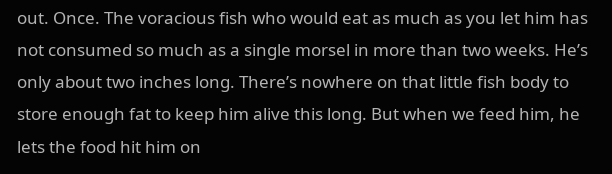out. Once. The voracious fish who would eat as much as you let him has not consumed so much as a single morsel in more than two weeks. He’s only about two inches long. There’s nowhere on that little fish body to store enough fat to keep him alive this long. But when we feed him, he lets the food hit him on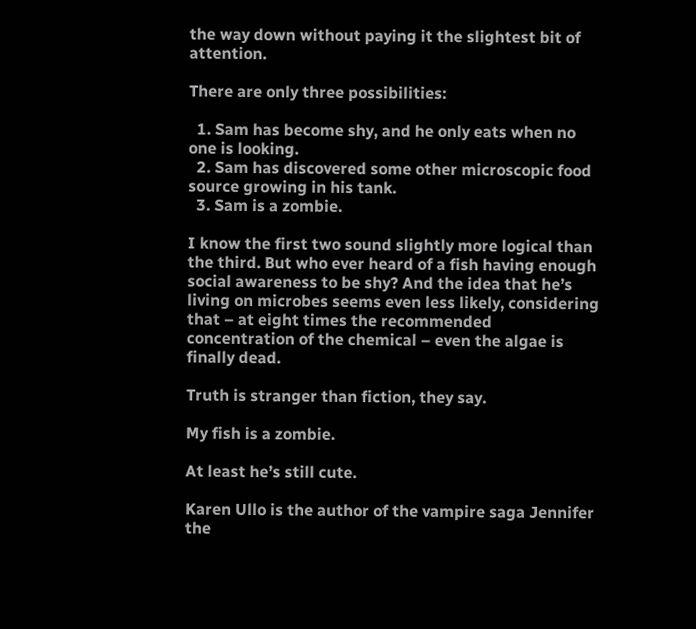the way down without paying it the slightest bit of attention.

There are only three possibilities:

  1. Sam has become shy, and he only eats when no one is looking.
  2. Sam has discovered some other microscopic food source growing in his tank.
  3. Sam is a zombie.

I know the first two sound slightly more logical than the third. But who ever heard of a fish having enough social awareness to be shy? And the idea that he’s living on microbes seems even less likely, considering that – at eight times the recommended concentration of the chemical – even the algae is finally dead.

Truth is stranger than fiction, they say.

My fish is a zombie.

At least he’s still cute.

Karen Ullo is the author of the vampire saga Jennifer the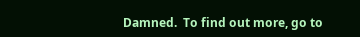Damned.  To find out more, go to